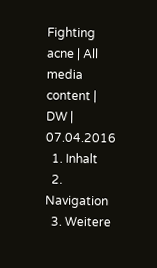Fighting acne | All media content | DW | 07.04.2016
  1. Inhalt
  2. Navigation
  3. Weitere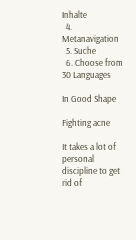Inhalte
  4. Metanavigation
  5. Suche
  6. Choose from 30 Languages

In Good Shape

Fighting acne

It takes a lot of personal discipline to get rid of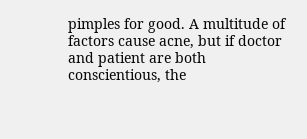pimples for good. A multitude of factors cause acne, but if doctor and patient are both conscientious, the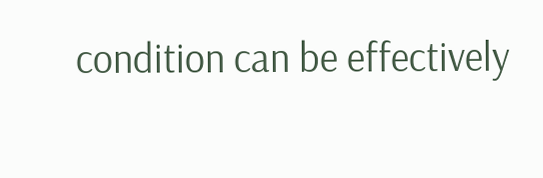condition can be effectively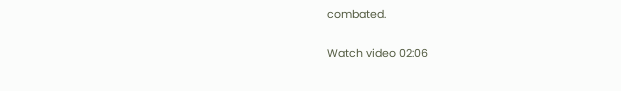combated.

Watch video 02:06